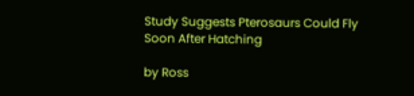Study Suggests Pterosaurs Could Fly Soon After Hatching

by Ross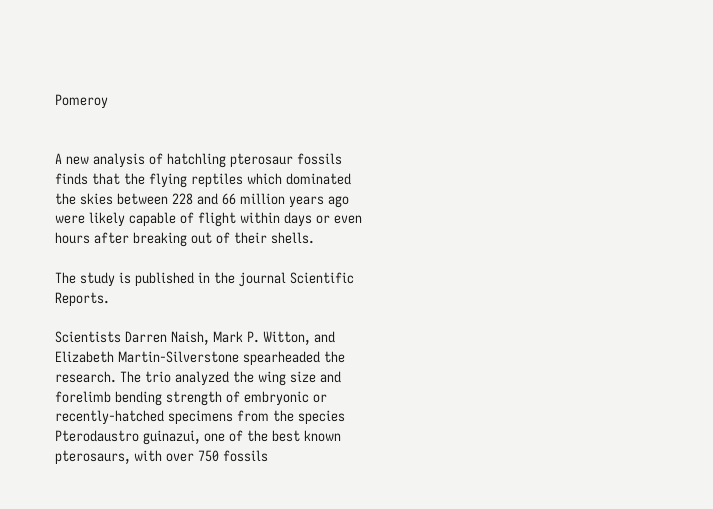Pomeroy


A new analysis of hatchling pterosaur fossils finds that the flying reptiles which dominated the skies between 228 and 66 million years ago were likely capable of flight within days or even hours after breaking out of their shells.

The study is published in the journal Scientific Reports.

Scientists Darren Naish, Mark P. Witton, and Elizabeth Martin‐Silverstone spearheaded the research. The trio analyzed the wing size and forelimb bending strength of embryonic or recently-hatched specimens from the species Pterodaustro guinazui, one of the best known pterosaurs, with over 750 fossils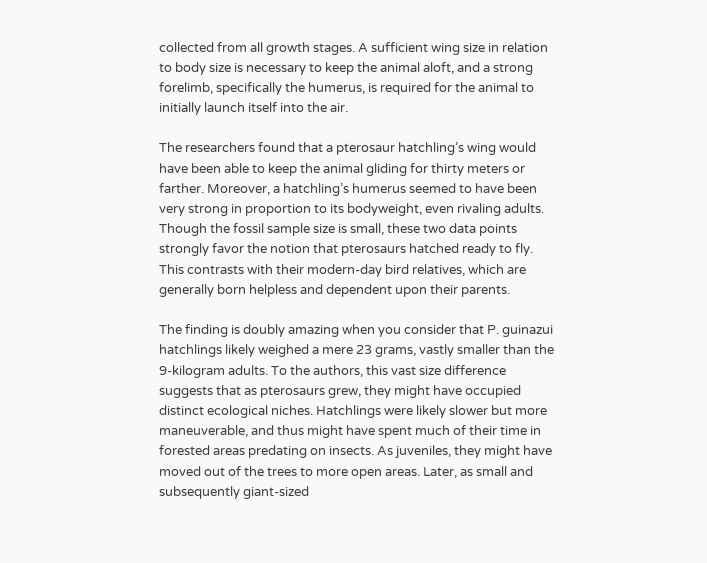collected from all growth stages. A sufficient wing size in relation to body size is necessary to keep the animal aloft, and a strong forelimb, specifically the humerus, is required for the animal to initially launch itself into the air.

The researchers found that a pterosaur hatchling’s wing would have been able to keep the animal gliding for thirty meters or farther. Moreover, a hatchling’s humerus seemed to have been very strong in proportion to its bodyweight, even rivaling adults. Though the fossil sample size is small, these two data points strongly favor the notion that pterosaurs hatched ready to fly. This contrasts with their modern-day bird relatives, which are generally born helpless and dependent upon their parents.

The finding is doubly amazing when you consider that P. guinazui hatchlings likely weighed a mere 23 grams, vastly smaller than the 9-kilogram adults. To the authors, this vast size difference suggests that as pterosaurs grew, they might have occupied distinct ecological niches. Hatchlings were likely slower but more maneuverable, and thus might have spent much of their time in forested areas predating on insects. As juveniles, they might have moved out of the trees to more open areas. Later, as small and subsequently giant-sized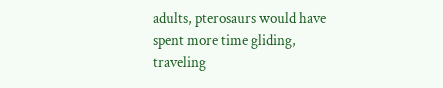adults, pterosaurs would have spent more time gliding, traveling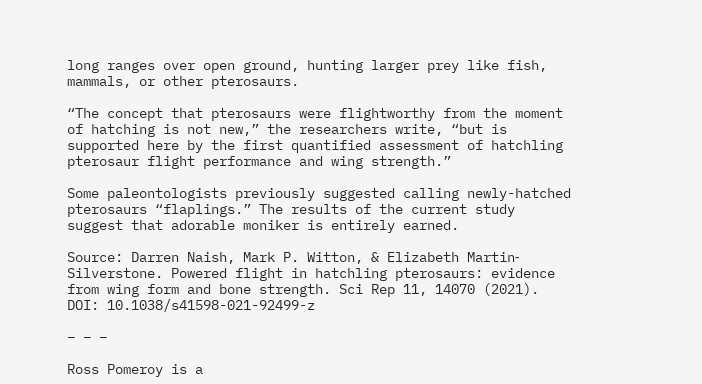long ranges over open ground, hunting larger prey like fish, mammals, or other pterosaurs.

“The concept that pterosaurs were flightworthy from the moment of hatching is not new,” the researchers write, “but is supported here by the first quantified assessment of hatchling pterosaur flight performance and wing strength.”

Some paleontologists previously suggested calling newly-hatched pterosaurs “flaplings.” The results of the current study suggest that adorable moniker is entirely earned.

Source: Darren Naish, Mark P. Witton, & Elizabeth Martin‐Silverstone. Powered flight in hatchling pterosaurs: evidence from wing form and bone strength. Sci Rep 11, 14070 (2021). DOI: 10.1038/s41598-021-92499-z

– – –

Ross Pomeroy is a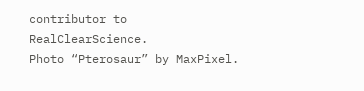contributor to RealClearScience.
Photo “Pterosaur” by MaxPixel.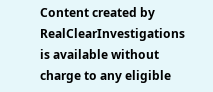Content created by RealClearInvestigations is available without charge to any eligible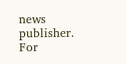news publisher. For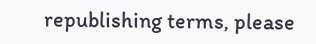republishing terms, please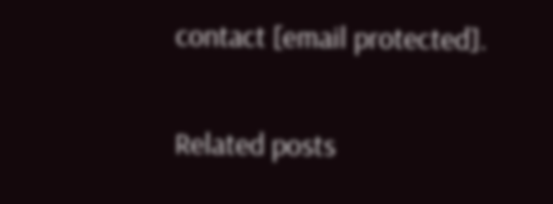contact [email protected].

Related posts